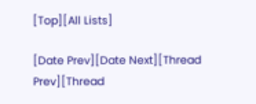[Top][All Lists]

[Date Prev][Date Next][Thread Prev][Thread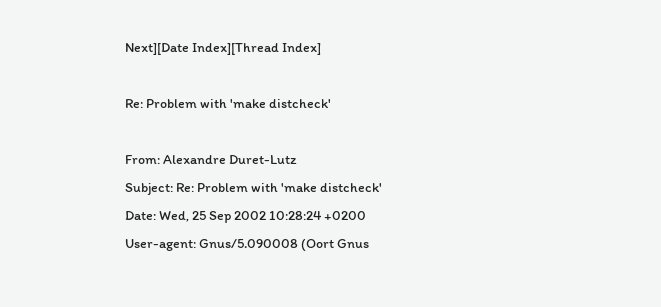Next][Date Index][Thread Index]

Re: Problem with 'make distcheck'

From: Alexandre Duret-Lutz
Subject: Re: Problem with 'make distcheck'
Date: Wed, 25 Sep 2002 10:28:24 +0200
User-agent: Gnus/5.090008 (Oort Gnus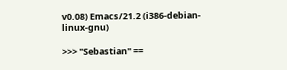v0.08) Emacs/21.2 (i386-debian-linux-gnu)

>>> "Sebastian" ==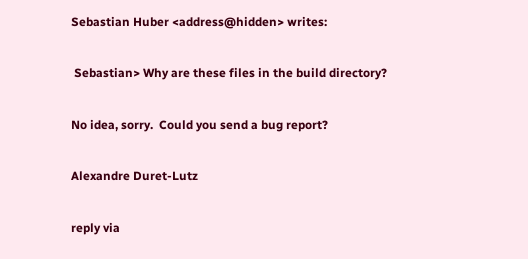Sebastian Huber <address@hidden> writes:

 Sebastian> Why are these files in the build directory?

No idea, sorry.  Could you send a bug report?

Alexandre Duret-Lutz

reply via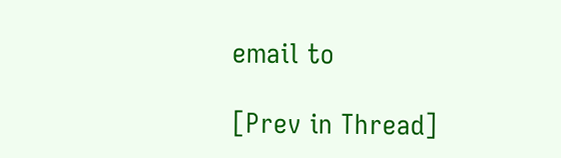email to

[Prev in Thread]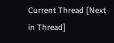Current Thread [Next in Thread]